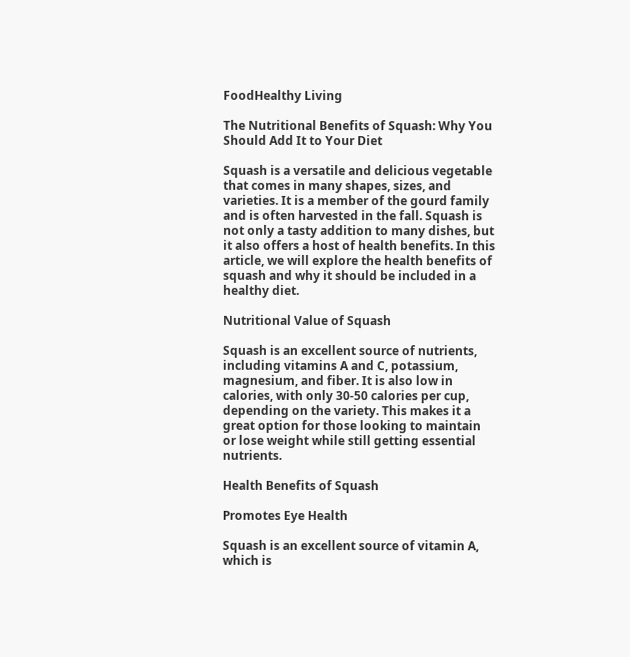FoodHealthy Living

The Nutritional Benefits of Squash: Why You Should Add It to Your Diet

Squash is a versatile and delicious vegetable that comes in many shapes, sizes, and varieties. It is a member of the gourd family and is often harvested in the fall. Squash is not only a tasty addition to many dishes, but it also offers a host of health benefits. In this article, we will explore the health benefits of squash and why it should be included in a healthy diet.

Nutritional Value of Squash

Squash is an excellent source of nutrients, including vitamins A and C, potassium, magnesium, and fiber. It is also low in calories, with only 30-50 calories per cup, depending on the variety. This makes it a great option for those looking to maintain or lose weight while still getting essential nutrients.

Health Benefits of Squash

Promotes Eye Health

Squash is an excellent source of vitamin A, which is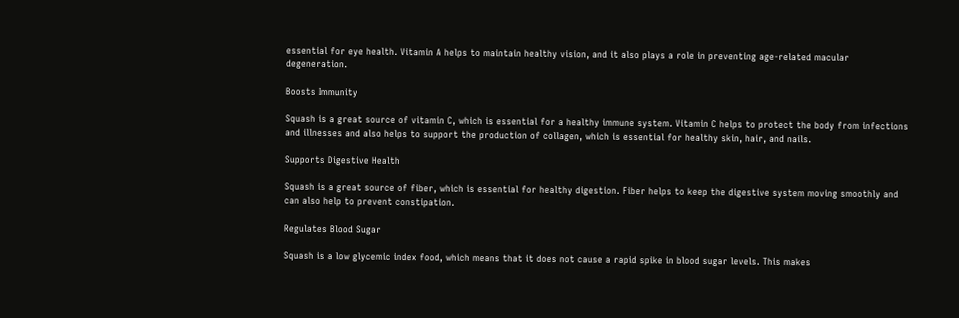essential for eye health. Vitamin A helps to maintain healthy vision, and it also plays a role in preventing age-related macular degeneration.

Boosts Immunity

Squash is a great source of vitamin C, which is essential for a healthy immune system. Vitamin C helps to protect the body from infections and illnesses and also helps to support the production of collagen, which is essential for healthy skin, hair, and nails.

Supports Digestive Health

Squash is a great source of fiber, which is essential for healthy digestion. Fiber helps to keep the digestive system moving smoothly and can also help to prevent constipation.

Regulates Blood Sugar

Squash is a low glycemic index food, which means that it does not cause a rapid spike in blood sugar levels. This makes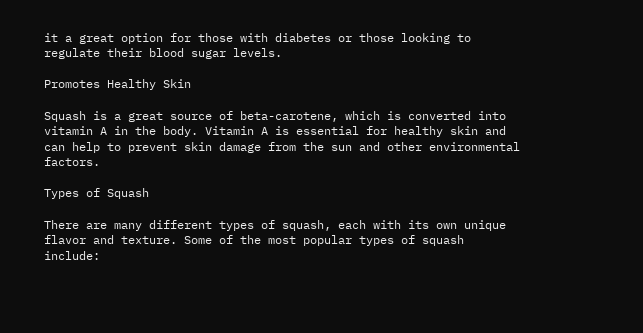it a great option for those with diabetes or those looking to regulate their blood sugar levels.

Promotes Healthy Skin

Squash is a great source of beta-carotene, which is converted into vitamin A in the body. Vitamin A is essential for healthy skin and can help to prevent skin damage from the sun and other environmental factors.

Types of Squash

There are many different types of squash, each with its own unique flavor and texture. Some of the most popular types of squash include: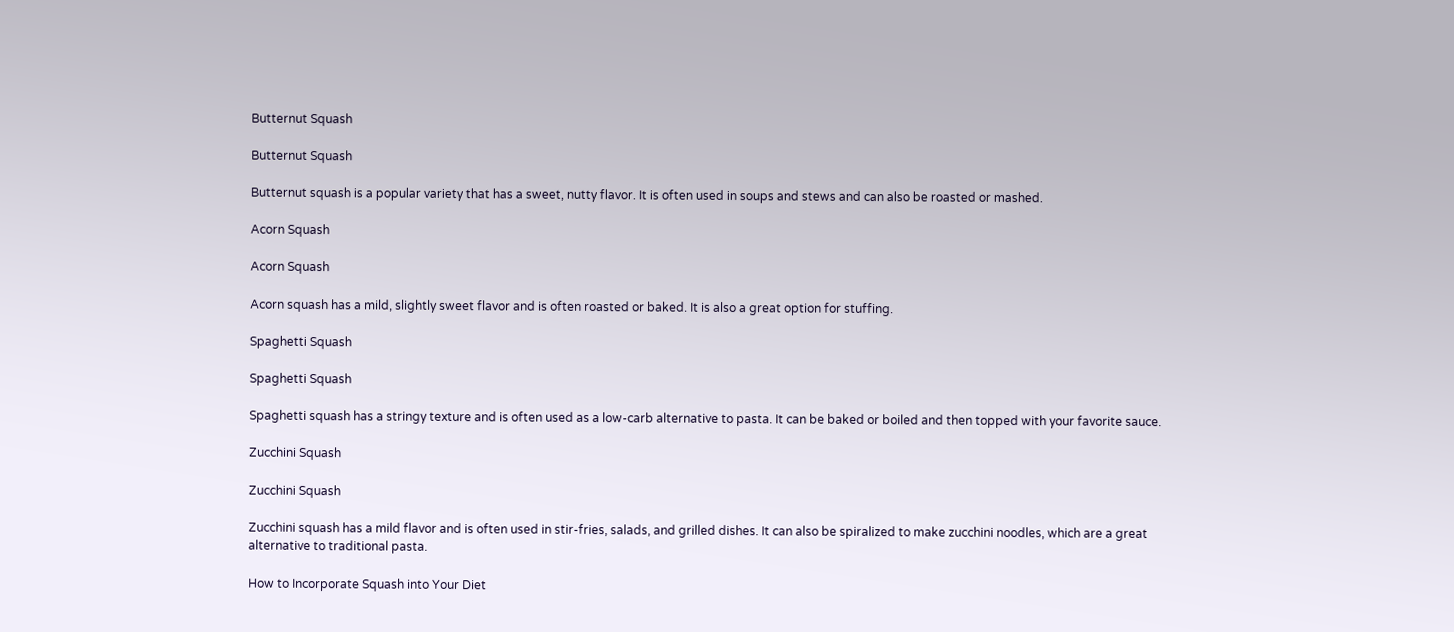Butternut Squash

Butternut Squash

Butternut squash is a popular variety that has a sweet, nutty flavor. It is often used in soups and stews and can also be roasted or mashed.

Acorn Squash

Acorn Squash

Acorn squash has a mild, slightly sweet flavor and is often roasted or baked. It is also a great option for stuffing.

Spaghetti Squash

Spaghetti Squash

Spaghetti squash has a stringy texture and is often used as a low-carb alternative to pasta. It can be baked or boiled and then topped with your favorite sauce.

Zucchini Squash

Zucchini Squash

Zucchini squash has a mild flavor and is often used in stir-fries, salads, and grilled dishes. It can also be spiralized to make zucchini noodles, which are a great alternative to traditional pasta.

How to Incorporate Squash into Your Diet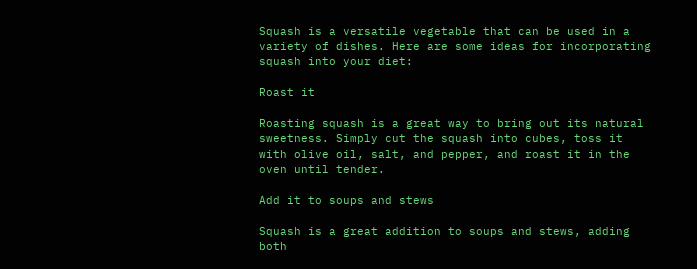Squash is a versatile vegetable that can be used in a variety of dishes. Here are some ideas for incorporating squash into your diet:

Roast it

Roasting squash is a great way to bring out its natural sweetness. Simply cut the squash into cubes, toss it with olive oil, salt, and pepper, and roast it in the oven until tender.

Add it to soups and stews

Squash is a great addition to soups and stews, adding both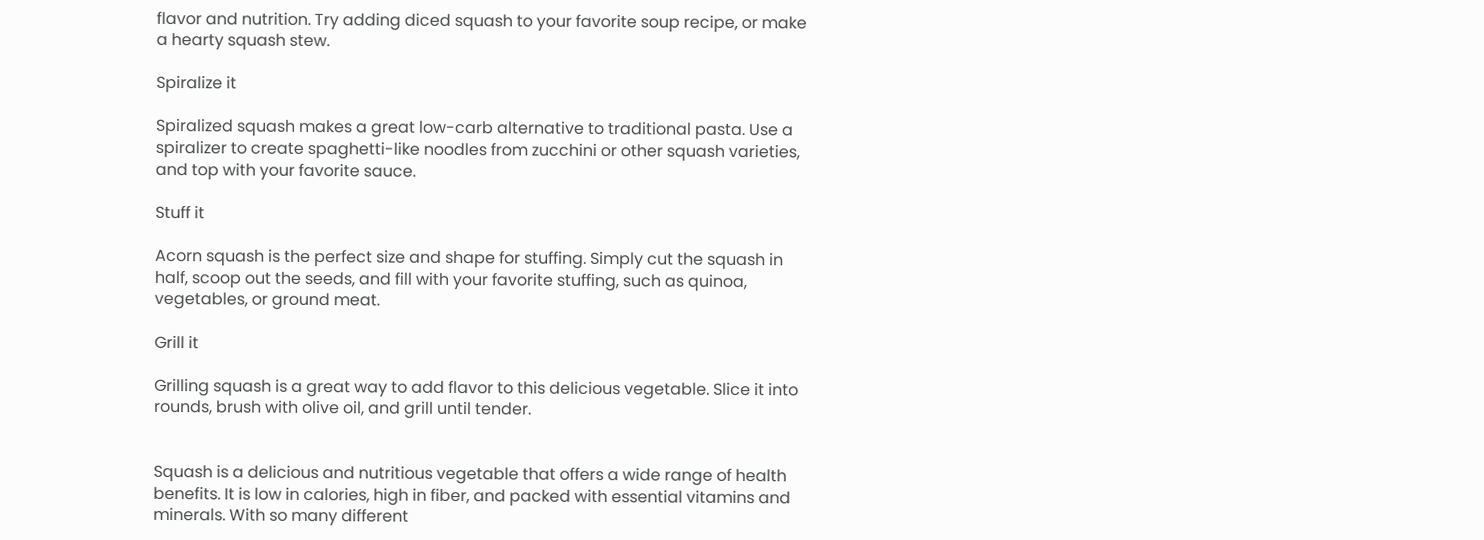flavor and nutrition. Try adding diced squash to your favorite soup recipe, or make a hearty squash stew.

Spiralize it

Spiralized squash makes a great low-carb alternative to traditional pasta. Use a spiralizer to create spaghetti-like noodles from zucchini or other squash varieties, and top with your favorite sauce.

Stuff it

Acorn squash is the perfect size and shape for stuffing. Simply cut the squash in half, scoop out the seeds, and fill with your favorite stuffing, such as quinoa, vegetables, or ground meat.

Grill it

Grilling squash is a great way to add flavor to this delicious vegetable. Slice it into rounds, brush with olive oil, and grill until tender.


Squash is a delicious and nutritious vegetable that offers a wide range of health benefits. It is low in calories, high in fiber, and packed with essential vitamins and minerals. With so many different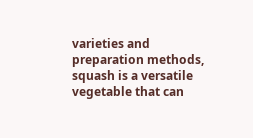varieties and preparation methods, squash is a versatile vegetable that can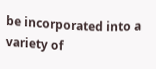be incorporated into a variety of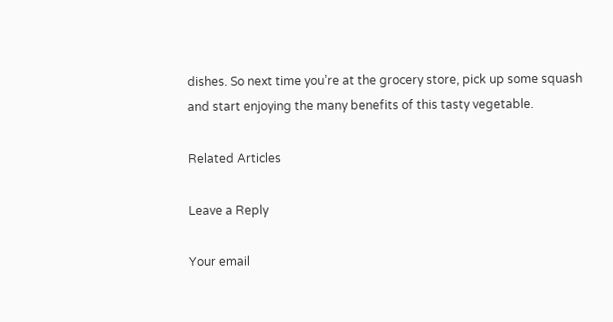dishes. So next time you’re at the grocery store, pick up some squash and start enjoying the many benefits of this tasty vegetable.

Related Articles

Leave a Reply

Your email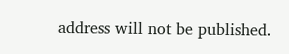address will not be published.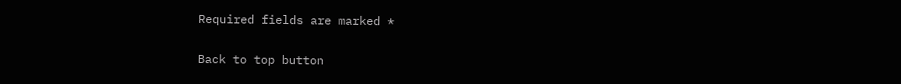Required fields are marked *

Back to top button